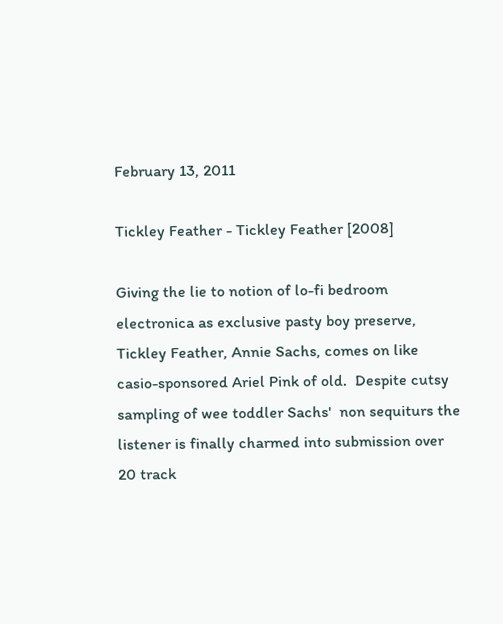February 13, 2011

Tickley Feather - Tickley Feather [2008]

Giving the lie to notion of lo-fi bedroom electronica as exclusive pasty boy preserve, Tickley Feather, Annie Sachs, comes on like casio-sponsored Ariel Pink of old.  Despite cutsy sampling of wee toddler Sachs'  non sequiturs the listener is finally charmed into submission over 20 track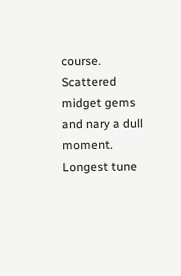course. Scattered midget gems and nary a dull moment. Longest tune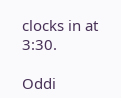clocks in at 3:30.

Oddi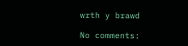wrth y brawd

No comments: